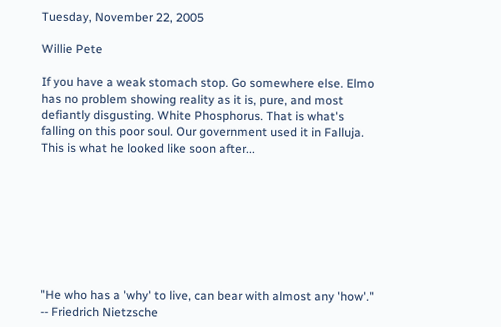Tuesday, November 22, 2005

Willie Pete

If you have a weak stomach stop. Go somewhere else. Elmo has no problem showing reality as it is, pure, and most defiantly disgusting. White Phosphorus. That is what's falling on this poor soul. Our government used it in Falluja. This is what he looked like soon after...








"He who has a 'why' to live, can bear with almost any 'how'."
-- Friedrich Nietzsche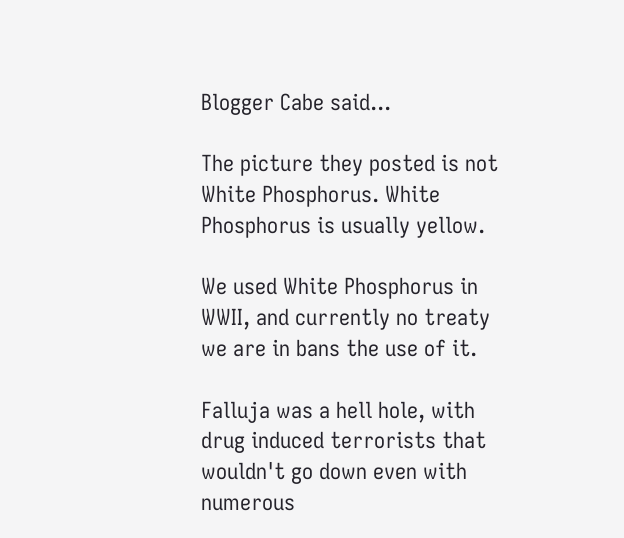Blogger Cabe said...

The picture they posted is not White Phosphorus. White Phosphorus is usually yellow.

We used White Phosphorus in WWII, and currently no treaty we are in bans the use of it.

Falluja was a hell hole, with drug induced terrorists that wouldn't go down even with numerous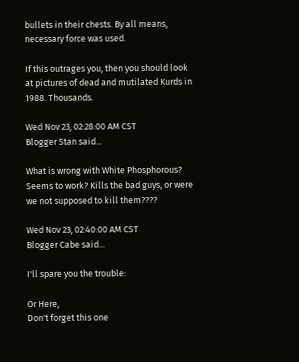bullets in their chests. By all means, necessary force was used.

If this outrages you, then you should look at pictures of dead and mutilated Kurds in 1988. Thousands.

Wed Nov 23, 02:28:00 AM CST
Blogger Stan said...

What is wrong with White Phosphorous? Seems to work? Kills the bad guys, or were we not supposed to kill them????

Wed Nov 23, 02:40:00 AM CST
Blogger Cabe said...

I'll spare you the trouble:

Or Here,
Don't forget this one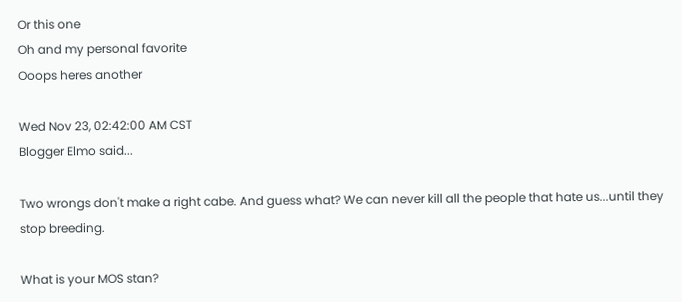Or this one
Oh and my personal favorite
Ooops heres another

Wed Nov 23, 02:42:00 AM CST
Blogger Elmo said...

Two wrongs don't make a right cabe. And guess what? We can never kill all the people that hate us...until they stop breeding.

What is your MOS stan?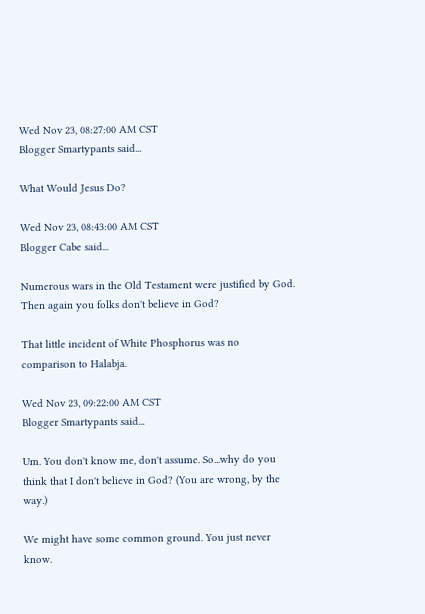Wed Nov 23, 08:27:00 AM CST
Blogger Smartypants said...

What Would Jesus Do?

Wed Nov 23, 08:43:00 AM CST
Blogger Cabe said...

Numerous wars in the Old Testament were justified by God. Then again you folks don't believe in God?

That little incident of White Phosphorus was no comparison to Halabja.

Wed Nov 23, 09:22:00 AM CST
Blogger Smartypants said...

Um. You don't know me, don't assume. So...why do you think that I don't believe in God? (You are wrong, by the way.)

We might have some common ground. You just never know.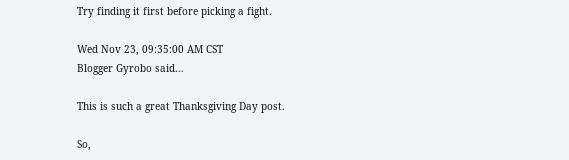Try finding it first before picking a fight.

Wed Nov 23, 09:35:00 AM CST
Blogger Gyrobo said...

This is such a great Thanksgiving Day post.

So,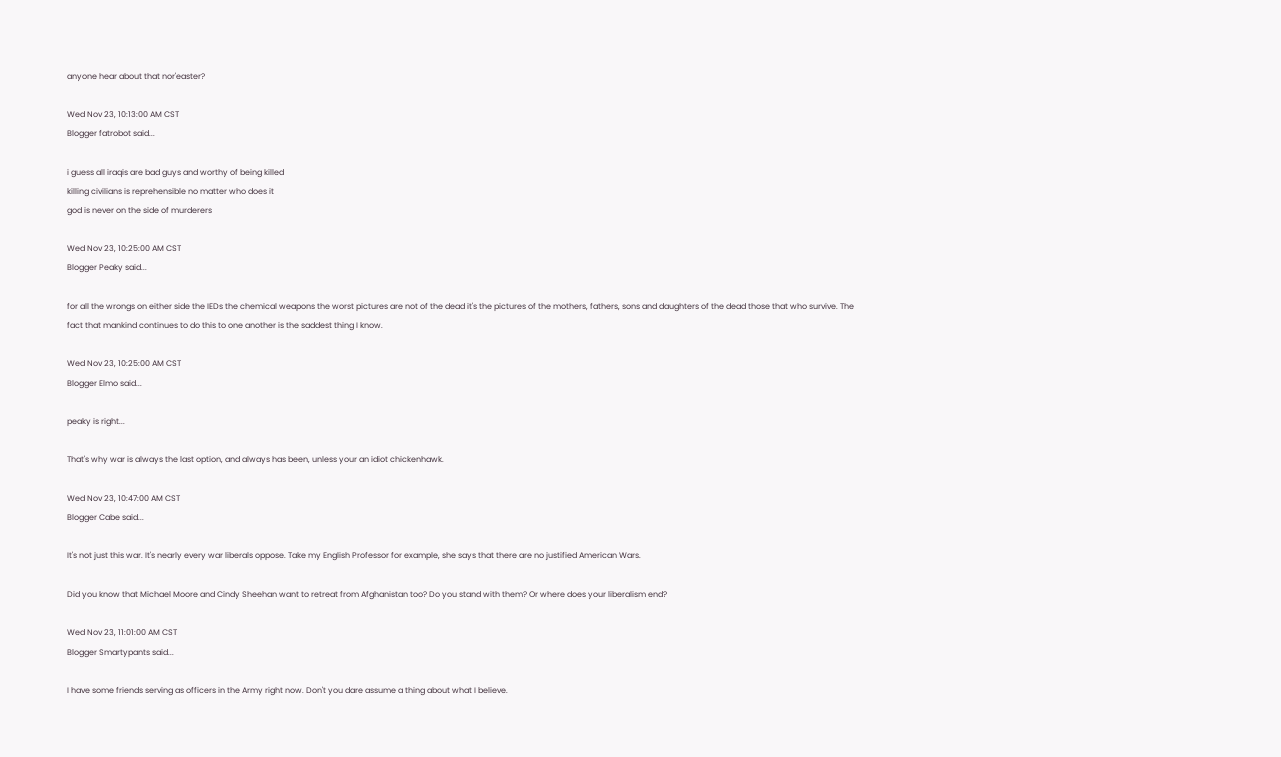anyone hear about that nor'easter?

Wed Nov 23, 10:13:00 AM CST
Blogger fatrobot said...

i guess all iraqis are bad guys and worthy of being killed
killing civilians is reprehensible no matter who does it
god is never on the side of murderers

Wed Nov 23, 10:25:00 AM CST
Blogger Peaky said...

for all the wrongs on either side the IEDs the chemical weapons the worst pictures are not of the dead it's the pictures of the mothers, fathers, sons and daughters of the dead those that who survive. The fact that mankind continues to do this to one another is the saddest thing I know.

Wed Nov 23, 10:25:00 AM CST
Blogger Elmo said...

peaky is right...

That's why war is always the last option, and always has been, unless your an idiot chickenhawk.

Wed Nov 23, 10:47:00 AM CST
Blogger Cabe said...

It's not just this war. It's nearly every war liberals oppose. Take my English Professor for example, she says that there are no justified American Wars.

Did you know that Michael Moore and Cindy Sheehan want to retreat from Afghanistan too? Do you stand with them? Or where does your liberalism end?

Wed Nov 23, 11:01:00 AM CST
Blogger Smartypants said...

I have some friends serving as officers in the Army right now. Don't you dare assume a thing about what I believe.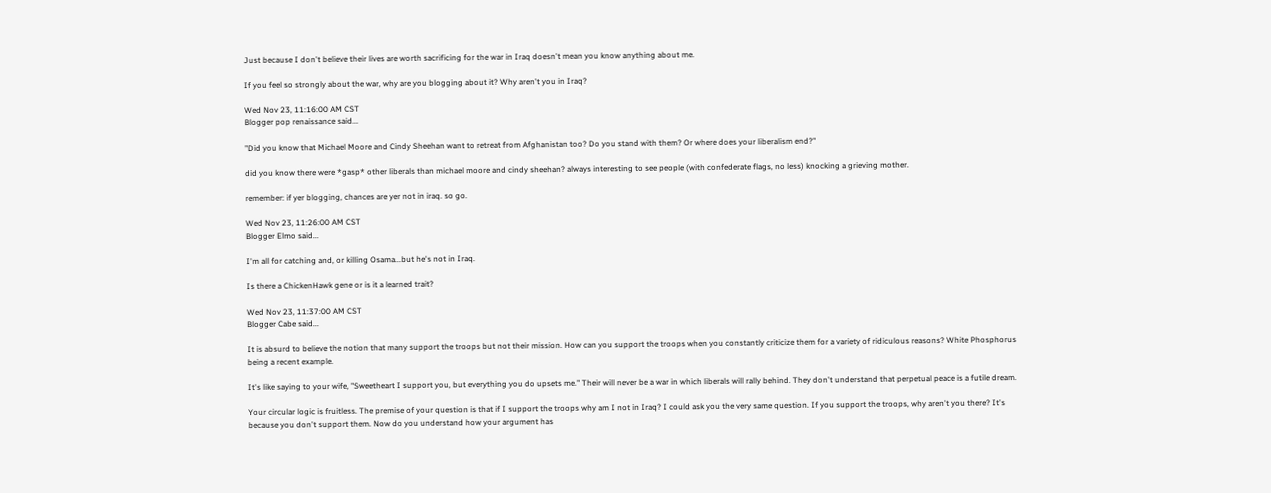Just because I don't believe their lives are worth sacrificing for the war in Iraq doesn't mean you know anything about me.

If you feel so strongly about the war, why are you blogging about it? Why aren't you in Iraq?

Wed Nov 23, 11:16:00 AM CST
Blogger pop renaissance said...

"Did you know that Michael Moore and Cindy Sheehan want to retreat from Afghanistan too? Do you stand with them? Or where does your liberalism end?"

did you know there were *gasp* other liberals than michael moore and cindy sheehan? always interesting to see people (with confederate flags, no less) knocking a grieving mother.

remember: if yer blogging, chances are yer not in iraq. so go.

Wed Nov 23, 11:26:00 AM CST
Blogger Elmo said...

I'm all for catching and, or killing Osama...but he's not in Iraq.

Is there a ChickenHawk gene or is it a learned trait?

Wed Nov 23, 11:37:00 AM CST
Blogger Cabe said...

It is absurd to believe the notion that many support the troops but not their mission. How can you support the troops when you constantly criticize them for a variety of ridiculous reasons? White Phosphorus being a recent example.

It's like saying to your wife, "Sweetheart I support you, but everything you do upsets me." Their will never be a war in which liberals will rally behind. They don't understand that perpetual peace is a futile dream.

Your circular logic is fruitless. The premise of your question is that if I support the troops why am I not in Iraq? I could ask you the very same question. If you support the troops, why aren't you there? It's because you don't support them. Now do you understand how your argument has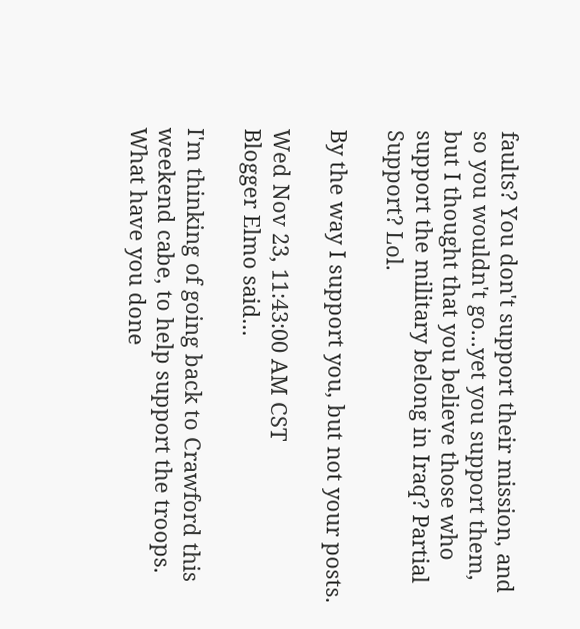faults? You don't support their mission, and so you wouldn't go...yet you support them, but I thought that you believe those who support the military belong in Iraq? Partial Support? Lol.

By the way I support you, but not your posts.

Wed Nov 23, 11:43:00 AM CST
Blogger Elmo said...

I'm thinking of going back to Crawford this weekend cabe, to help support the troops. What have you done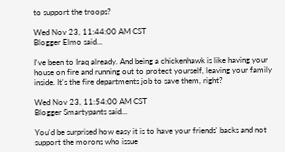to support the troops?

Wed Nov 23, 11:44:00 AM CST
Blogger Elmo said...

I've been to Iraq already. And being a chickenhawk is like having your house on fire and running out to protect yourself, leaving your family inside. It's the fire departments job to save them, right?

Wed Nov 23, 11:54:00 AM CST
Blogger Smartypants said...

You'd be surprised how easy it is to have your friends' backs and not support the morons who issue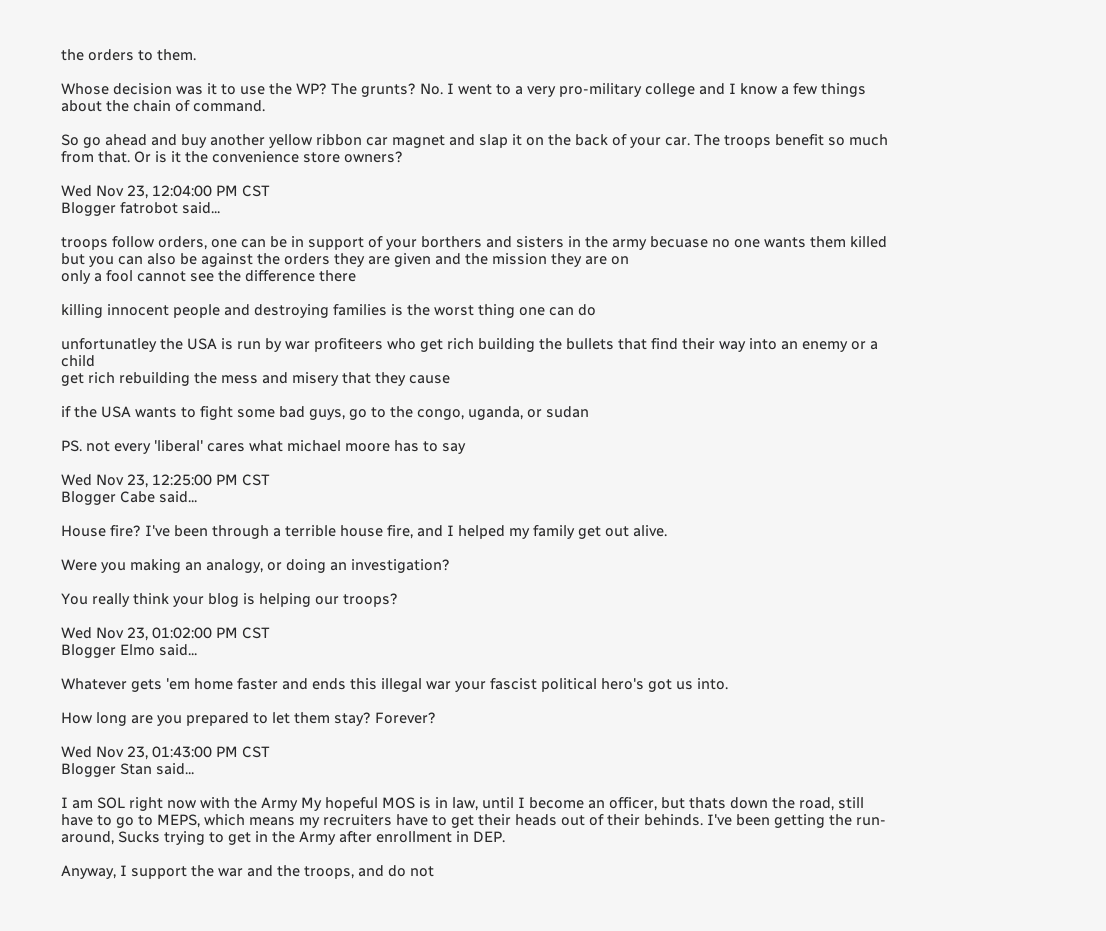the orders to them.

Whose decision was it to use the WP? The grunts? No. I went to a very pro-military college and I know a few things about the chain of command.

So go ahead and buy another yellow ribbon car magnet and slap it on the back of your car. The troops benefit so much from that. Or is it the convenience store owners?

Wed Nov 23, 12:04:00 PM CST
Blogger fatrobot said...

troops follow orders, one can be in support of your borthers and sisters in the army becuase no one wants them killed
but you can also be against the orders they are given and the mission they are on
only a fool cannot see the difference there

killing innocent people and destroying families is the worst thing one can do

unfortunatley the USA is run by war profiteers who get rich building the bullets that find their way into an enemy or a child
get rich rebuilding the mess and misery that they cause

if the USA wants to fight some bad guys, go to the congo, uganda, or sudan

PS. not every 'liberal' cares what michael moore has to say

Wed Nov 23, 12:25:00 PM CST
Blogger Cabe said...

House fire? I've been through a terrible house fire, and I helped my family get out alive.

Were you making an analogy, or doing an investigation?

You really think your blog is helping our troops?

Wed Nov 23, 01:02:00 PM CST
Blogger Elmo said...

Whatever gets 'em home faster and ends this illegal war your fascist political hero's got us into.

How long are you prepared to let them stay? Forever?

Wed Nov 23, 01:43:00 PM CST
Blogger Stan said...

I am SOL right now with the Army My hopeful MOS is in law, until I become an officer, but thats down the road, still have to go to MEPS, which means my recruiters have to get their heads out of their behinds. I've been getting the run-around, Sucks trying to get in the Army after enrollment in DEP.

Anyway, I support the war and the troops, and do not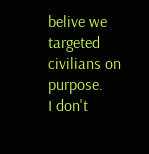belive we targeted civilians on purpose.
I don't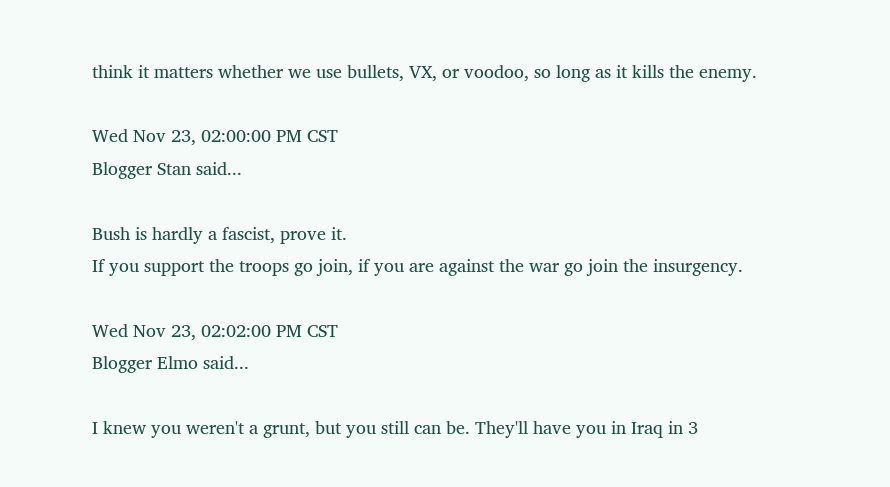think it matters whether we use bullets, VX, or voodoo, so long as it kills the enemy.

Wed Nov 23, 02:00:00 PM CST
Blogger Stan said...

Bush is hardly a fascist, prove it.
If you support the troops go join, if you are against the war go join the insurgency.

Wed Nov 23, 02:02:00 PM CST
Blogger Elmo said...

I knew you weren't a grunt, but you still can be. They'll have you in Iraq in 3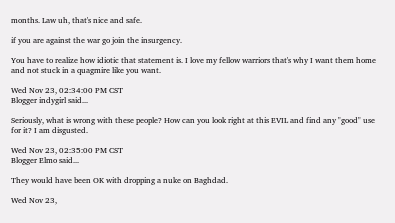months. Law uh, that's nice and safe.

if you are against the war go join the insurgency.

You have to realize how idiotic that statement is. I love my fellow warriors that's why I want them home and not stuck in a quagmire like you want.

Wed Nov 23, 02:34:00 PM CST
Blogger indygirl said...

Seriously, what is wrong with these people? How can you look right at this EVIL and find any "good" use for it? I am disgusted.

Wed Nov 23, 02:35:00 PM CST
Blogger Elmo said...

They would have been OK with dropping a nuke on Baghdad.

Wed Nov 23,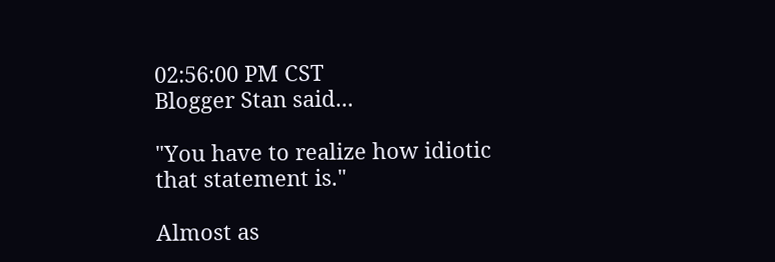02:56:00 PM CST
Blogger Stan said...

"You have to realize how idiotic that statement is."

Almost as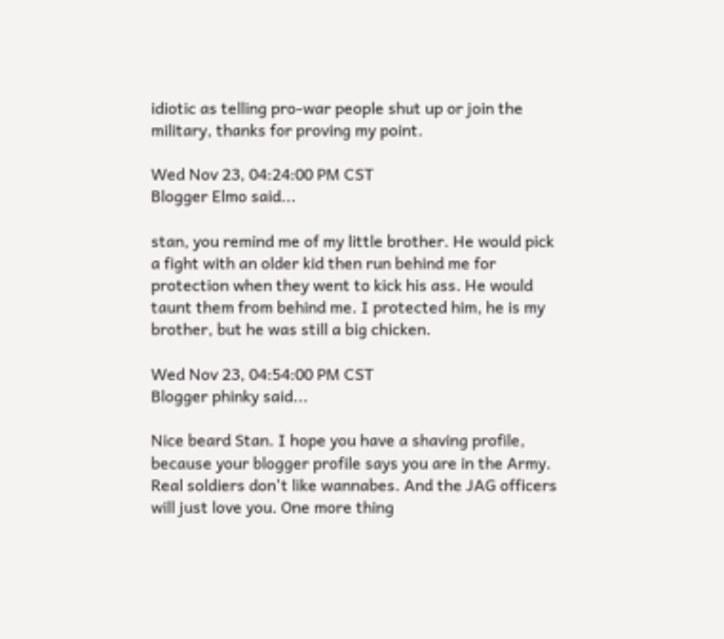idiotic as telling pro-war people shut up or join the military, thanks for proving my point.

Wed Nov 23, 04:24:00 PM CST
Blogger Elmo said...

stan, you remind me of my little brother. He would pick a fight with an older kid then run behind me for protection when they went to kick his ass. He would taunt them from behind me. I protected him, he is my brother, but he was still a big chicken.

Wed Nov 23, 04:54:00 PM CST
Blogger phinky said...

Nice beard Stan. I hope you have a shaving profile, because your blogger profile says you are in the Army. Real soldiers don't like wannabes. And the JAG officers will just love you. One more thing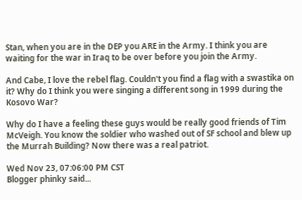Stan, when you are in the DEP you ARE in the Army. I think you are waiting for the war in Iraq to be over before you join the Army.

And Cabe, I love the rebel flag. Couldn't you find a flag with a swastika on it? Why do I think you were singing a different song in 1999 during the Kosovo War?

Why do I have a feeling these guys would be really good friends of Tim McVeigh. You know the soldier who washed out of SF school and blew up the Murrah Building? Now there was a real patriot.

Wed Nov 23, 07:06:00 PM CST
Blogger phinky said...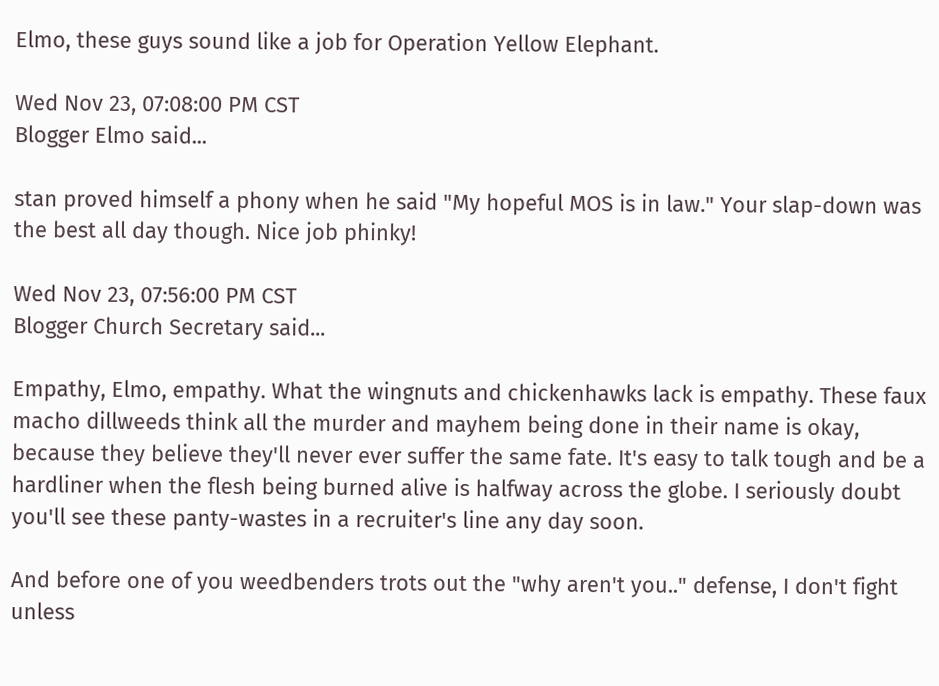Elmo, these guys sound like a job for Operation Yellow Elephant.

Wed Nov 23, 07:08:00 PM CST
Blogger Elmo said...

stan proved himself a phony when he said "My hopeful MOS is in law." Your slap-down was the best all day though. Nice job phinky!

Wed Nov 23, 07:56:00 PM CST
Blogger Church Secretary said...

Empathy, Elmo, empathy. What the wingnuts and chickenhawks lack is empathy. These faux macho dillweeds think all the murder and mayhem being done in their name is okay, because they believe they'll never ever suffer the same fate. It's easy to talk tough and be a hardliner when the flesh being burned alive is halfway across the globe. I seriously doubt you'll see these panty-wastes in a recruiter's line any day soon.

And before one of you weedbenders trots out the "why aren't you.." defense, I don't fight unless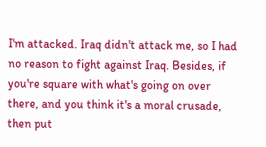I'm attacked. Iraq didn't attack me, so I had no reason to fight against Iraq. Besides, if you're square with what's going on over there, and you think it's a moral crusade, then put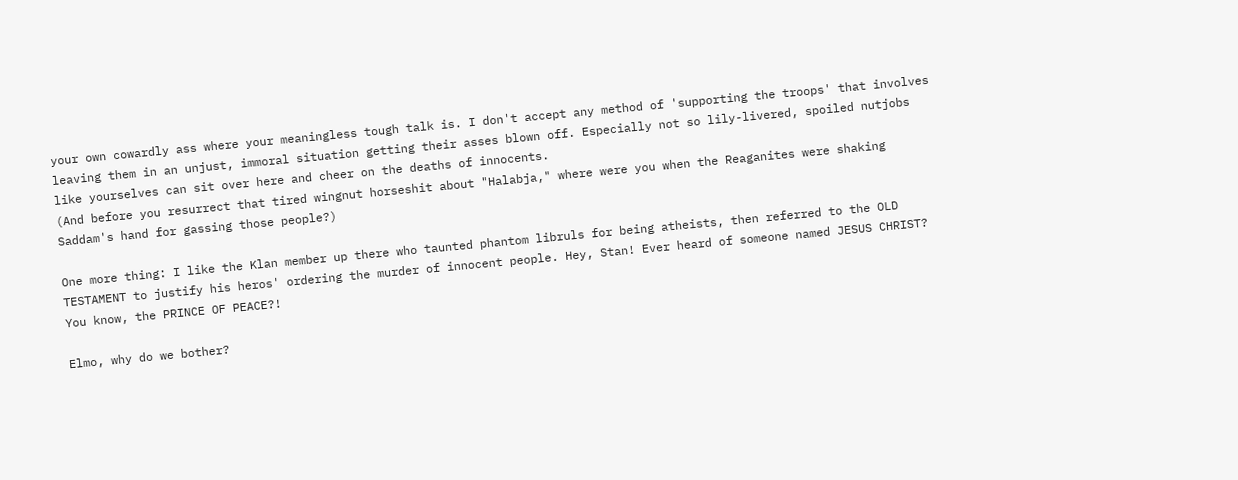your own cowardly ass where your meaningless tough talk is. I don't accept any method of 'supporting the troops' that involves leaving them in an unjust, immoral situation getting their asses blown off. Especially not so lily-livered, spoiled nutjobs like yourselves can sit over here and cheer on the deaths of innocents.
(And before you resurrect that tired wingnut horseshit about "Halabja," where were you when the Reaganites were shaking Saddam's hand for gassing those people?)

One more thing: I like the Klan member up there who taunted phantom libruls for being atheists, then referred to the OLD TESTAMENT to justify his heros' ordering the murder of innocent people. Hey, Stan! Ever heard of someone named JESUS CHRIST? You know, the PRINCE OF PEACE?!

Elmo, why do we bother?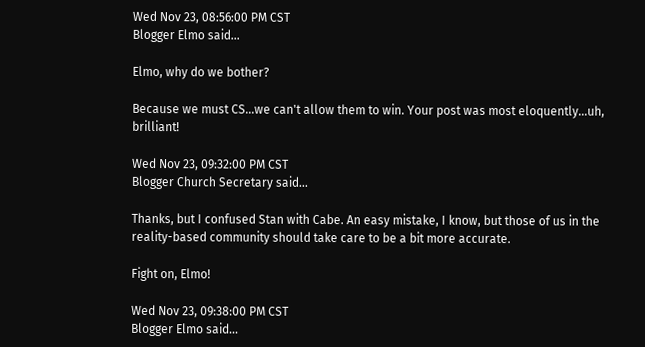Wed Nov 23, 08:56:00 PM CST
Blogger Elmo said...

Elmo, why do we bother?

Because we must CS...we can't allow them to win. Your post was most eloquently...uh, brilliant!

Wed Nov 23, 09:32:00 PM CST
Blogger Church Secretary said...

Thanks, but I confused Stan with Cabe. An easy mistake, I know, but those of us in the reality-based community should take care to be a bit more accurate.

Fight on, Elmo!

Wed Nov 23, 09:38:00 PM CST
Blogger Elmo said...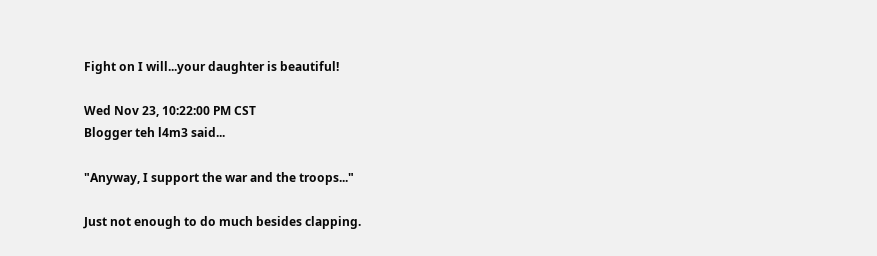Fight on I will...your daughter is beautiful!

Wed Nov 23, 10:22:00 PM CST
Blogger teh l4m3 said...

"Anyway, I support the war and the troops..."

Just not enough to do much besides clapping.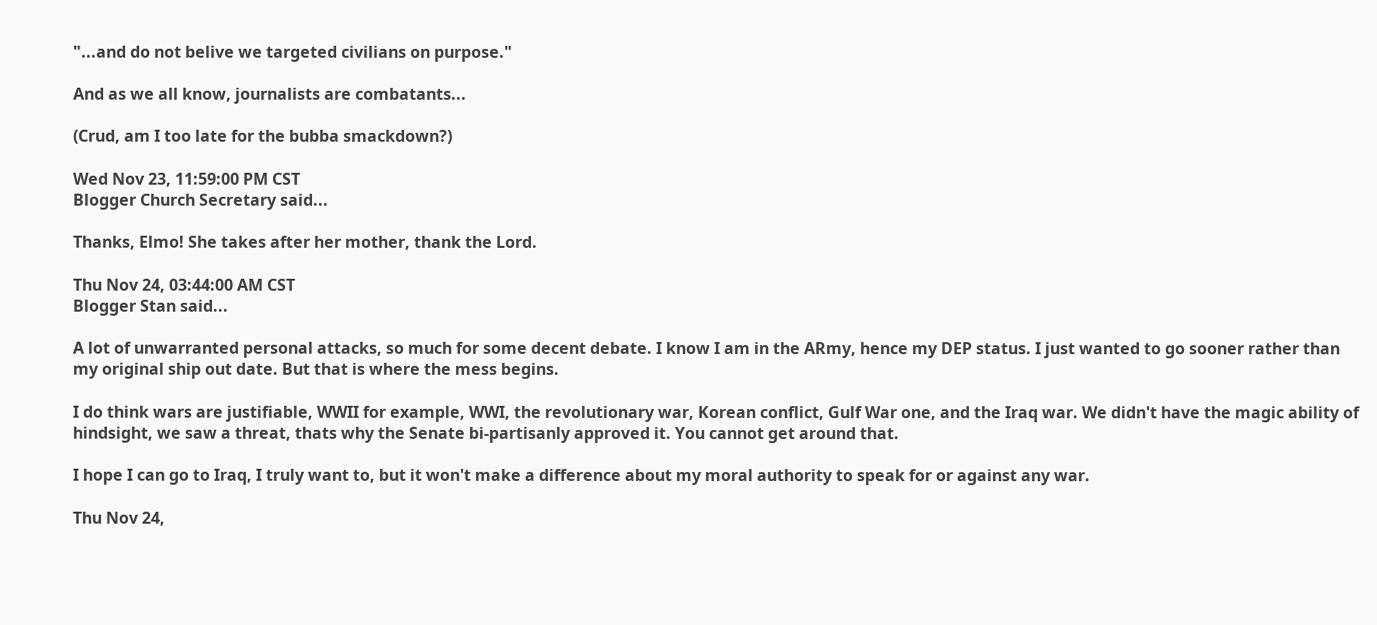"...and do not belive we targeted civilians on purpose."

And as we all know, journalists are combatants...

(Crud, am I too late for the bubba smackdown?)

Wed Nov 23, 11:59:00 PM CST
Blogger Church Secretary said...

Thanks, Elmo! She takes after her mother, thank the Lord.

Thu Nov 24, 03:44:00 AM CST
Blogger Stan said...

A lot of unwarranted personal attacks, so much for some decent debate. I know I am in the ARmy, hence my DEP status. I just wanted to go sooner rather than my original ship out date. But that is where the mess begins.

I do think wars are justifiable, WWII for example, WWI, the revolutionary war, Korean conflict, Gulf War one, and the Iraq war. We didn't have the magic ability of hindsight, we saw a threat, thats why the Senate bi-partisanly approved it. You cannot get around that.

I hope I can go to Iraq, I truly want to, but it won't make a difference about my moral authority to speak for or against any war.

Thu Nov 24,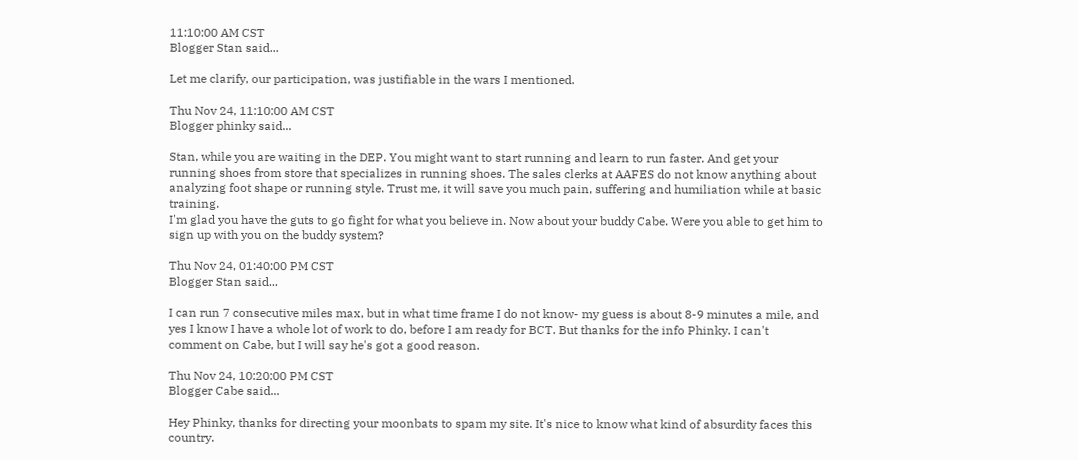11:10:00 AM CST
Blogger Stan said...

Let me clarify, our participation, was justifiable in the wars I mentioned.

Thu Nov 24, 11:10:00 AM CST
Blogger phinky said...

Stan, while you are waiting in the DEP. You might want to start running and learn to run faster. And get your running shoes from store that specializes in running shoes. The sales clerks at AAFES do not know anything about analyzing foot shape or running style. Trust me, it will save you much pain, suffering and humiliation while at basic training.
I'm glad you have the guts to go fight for what you believe in. Now about your buddy Cabe. Were you able to get him to sign up with you on the buddy system?

Thu Nov 24, 01:40:00 PM CST
Blogger Stan said...

I can run 7 consecutive miles max, but in what time frame I do not know- my guess is about 8-9 minutes a mile, and yes I know I have a whole lot of work to do, before I am ready for BCT. But thanks for the info Phinky. I can't comment on Cabe, but I will say he's got a good reason.

Thu Nov 24, 10:20:00 PM CST
Blogger Cabe said...

Hey Phinky, thanks for directing your moonbats to spam my site. It's nice to know what kind of absurdity faces this country.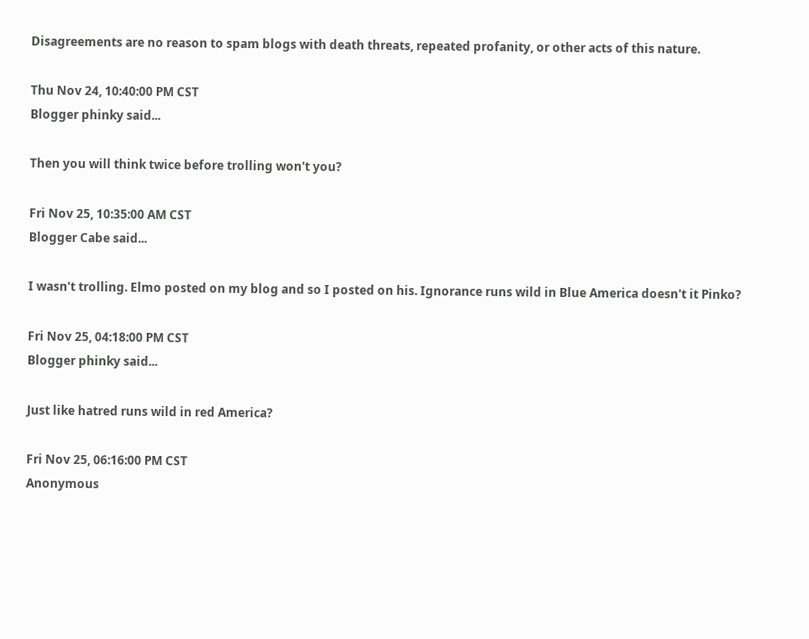Disagreements are no reason to spam blogs with death threats, repeated profanity, or other acts of this nature.

Thu Nov 24, 10:40:00 PM CST
Blogger phinky said...

Then you will think twice before trolling won't you?

Fri Nov 25, 10:35:00 AM CST
Blogger Cabe said...

I wasn't trolling. Elmo posted on my blog and so I posted on his. Ignorance runs wild in Blue America doesn't it Pinko?

Fri Nov 25, 04:18:00 PM CST
Blogger phinky said...

Just like hatred runs wild in red America?

Fri Nov 25, 06:16:00 PM CST
Anonymous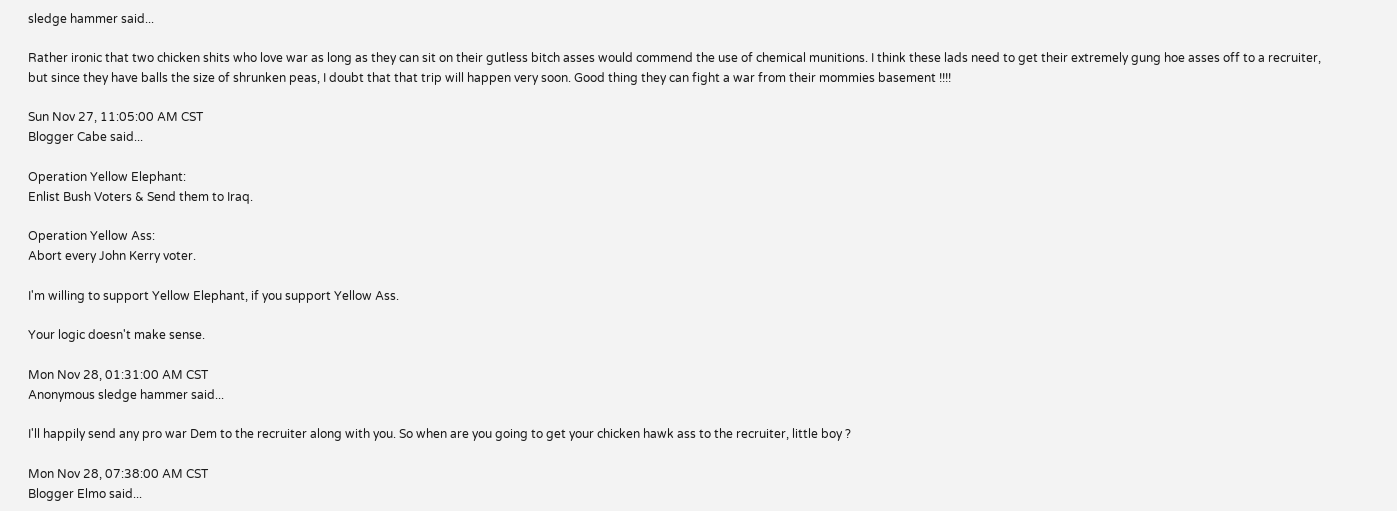sledge hammer said...

Rather ironic that two chicken shits who love war as long as they can sit on their gutless bitch asses would commend the use of chemical munitions. I think these lads need to get their extremely gung hoe asses off to a recruiter, but since they have balls the size of shrunken peas, I doubt that that trip will happen very soon. Good thing they can fight a war from their mommies basement !!!!

Sun Nov 27, 11:05:00 AM CST
Blogger Cabe said...

Operation Yellow Elephant:
Enlist Bush Voters & Send them to Iraq.

Operation Yellow Ass:
Abort every John Kerry voter.

I'm willing to support Yellow Elephant, if you support Yellow Ass.

Your logic doesn't make sense.

Mon Nov 28, 01:31:00 AM CST
Anonymous sledge hammer said...

I'll happily send any pro war Dem to the recruiter along with you. So when are you going to get your chicken hawk ass to the recruiter, little boy ?

Mon Nov 28, 07:38:00 AM CST
Blogger Elmo said...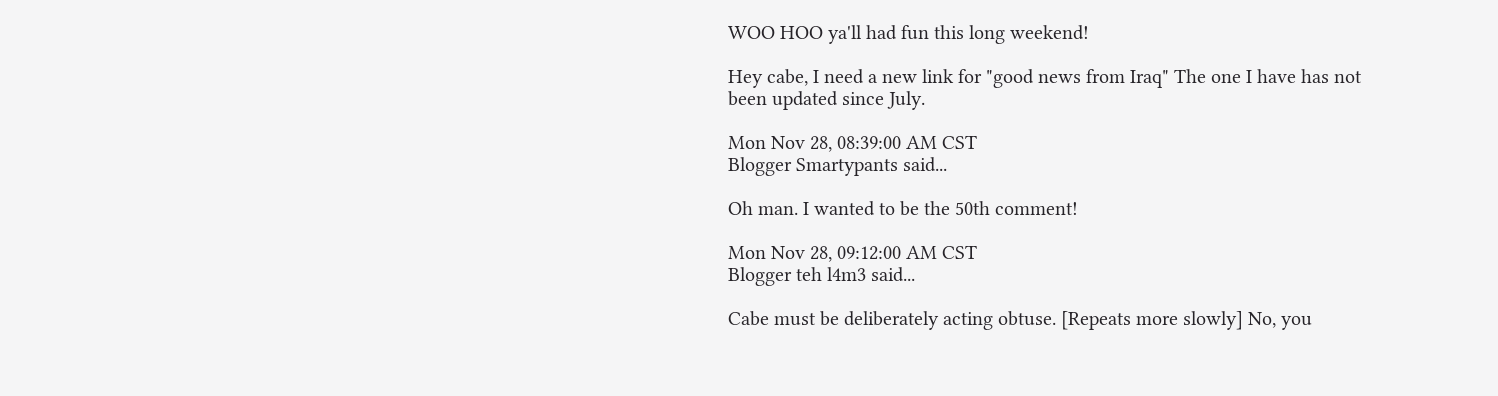WOO HOO ya'll had fun this long weekend!

Hey cabe, I need a new link for "good news from Iraq" The one I have has not been updated since July.

Mon Nov 28, 08:39:00 AM CST
Blogger Smartypants said...

Oh man. I wanted to be the 50th comment!

Mon Nov 28, 09:12:00 AM CST
Blogger teh l4m3 said...

Cabe must be deliberately acting obtuse. [Repeats more slowly] No, you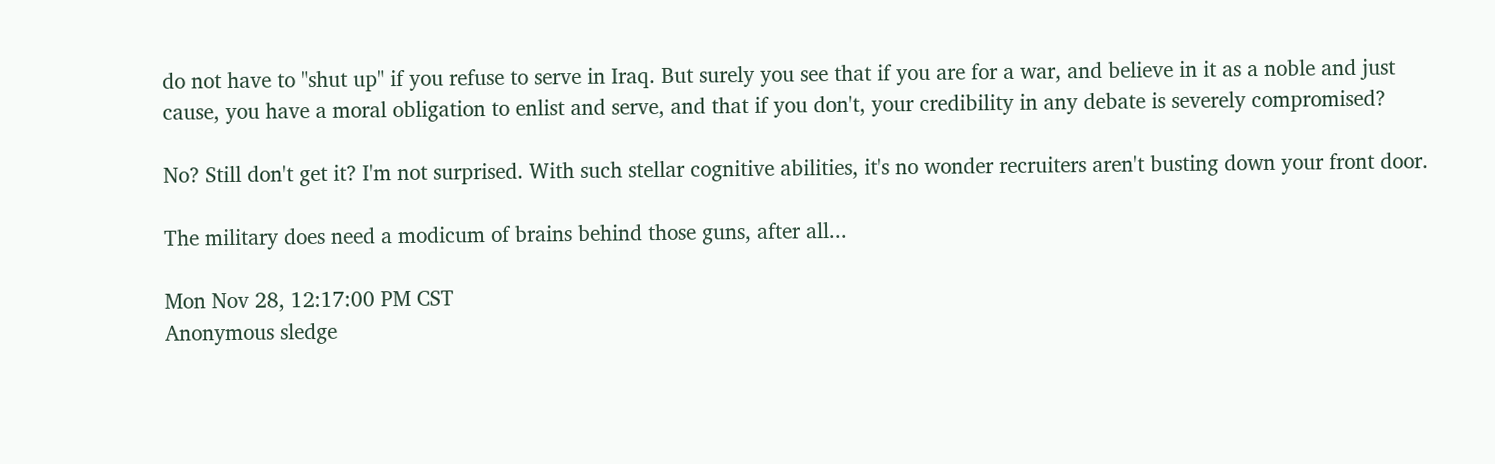do not have to "shut up" if you refuse to serve in Iraq. But surely you see that if you are for a war, and believe in it as a noble and just cause, you have a moral obligation to enlist and serve, and that if you don't, your credibility in any debate is severely compromised?

No? Still don't get it? I'm not surprised. With such stellar cognitive abilities, it's no wonder recruiters aren't busting down your front door.

The military does need a modicum of brains behind those guns, after all...

Mon Nov 28, 12:17:00 PM CST
Anonymous sledge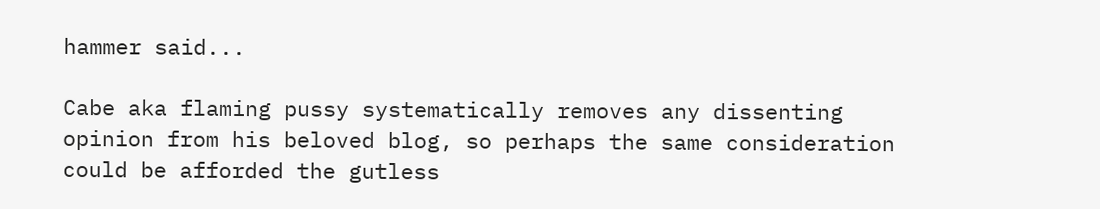hammer said...

Cabe aka flaming pussy systematically removes any dissenting opinion from his beloved blog, so perhaps the same consideration could be afforded the gutless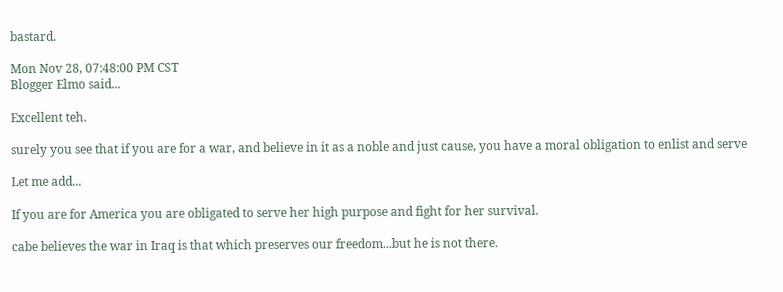bastard.

Mon Nov 28, 07:48:00 PM CST
Blogger Elmo said...

Excellent teh.

surely you see that if you are for a war, and believe in it as a noble and just cause, you have a moral obligation to enlist and serve

Let me add...

If you are for America you are obligated to serve her high purpose and fight for her survival.

cabe believes the war in Iraq is that which preserves our freedom...but he is not there.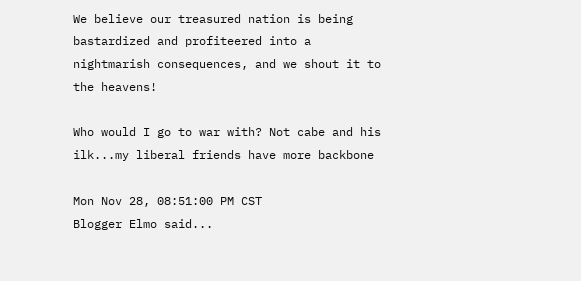We believe our treasured nation is being bastardized and profiteered into a nightmarish consequences, and we shout it to the heavens!

Who would I go to war with? Not cabe and his ilk...my liberal friends have more backbone

Mon Nov 28, 08:51:00 PM CST
Blogger Elmo said...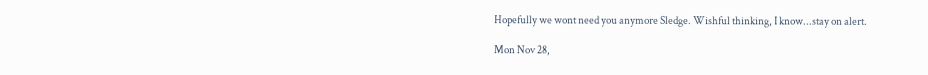Hopefully we wont need you anymore Sledge. Wishful thinking, I know...stay on alert.

Mon Nov 28,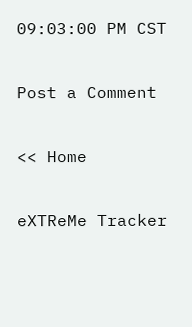09:03:00 PM CST

Post a Comment

<< Home

eXTReMe Tracker